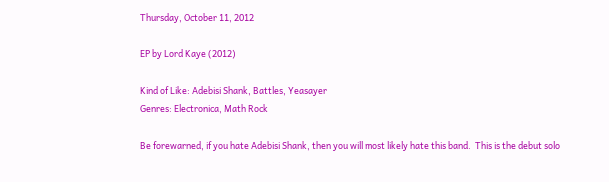Thursday, October 11, 2012

EP by Lord Kaye (2012)

Kind of Like: Adebisi Shank, Battles, Yeasayer
Genres: Electronica, Math Rock

Be forewarned, if you hate Adebisi Shank, then you will most likely hate this band.  This is the debut solo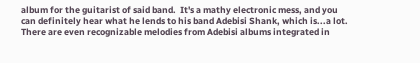album for the guitarist of said band.  It's a mathy electronic mess, and you can definitely hear what he lends to his band Adebisi Shank, which is...a lot.  There are even recognizable melodies from Adebisi albums integrated in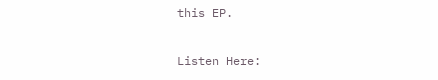this EP.

Listen Here: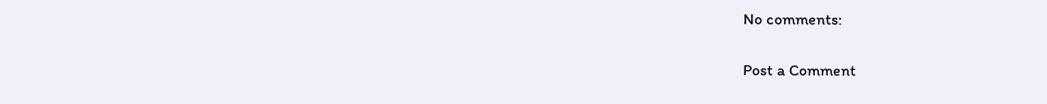No comments:

Post a Comment